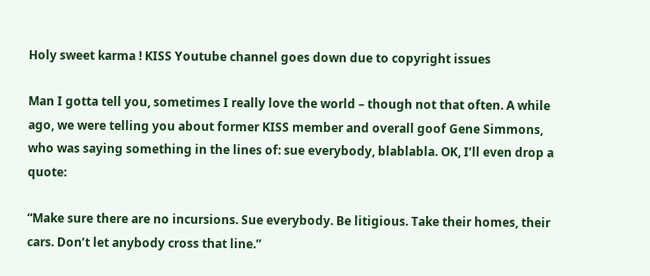Holy sweet karma ! KISS Youtube channel goes down due to copyright issues

Man I gotta tell you, sometimes I really love the world – though not that often. A while ago, we were telling you about former KISS member and overall goof Gene Simmons, who was saying something in the lines of: sue everybody, blablabla. OK, I’ll even drop a quote:

“Make sure there are no incursions. Sue everybody. Be litigious. Take their homes, their cars. Don’t let anybody cross that line.”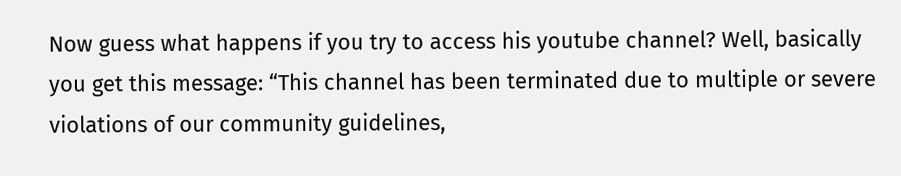Now guess what happens if you try to access his youtube channel? Well, basically you get this message: “This channel has been terminated due to multiple or severe violations of our community guidelines,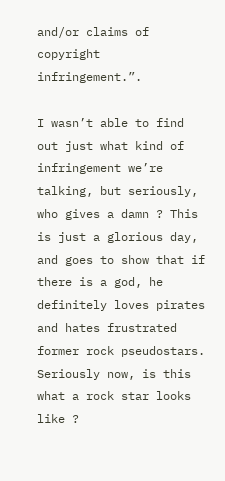and/or claims of copyright infringement.”.

I wasn’t able to find out just what kind of infringement we’re talking, but seriously, who gives a damn ? This is just a glorious day, and goes to show that if there is a god, he definitely loves pirates and hates frustrated former rock pseudostars. Seriously now, is this what a rock star looks like ?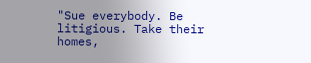"Sue everybody. Be litigious. Take their homes,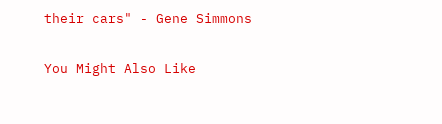their cars" - Gene Simmons

You Might Also Like